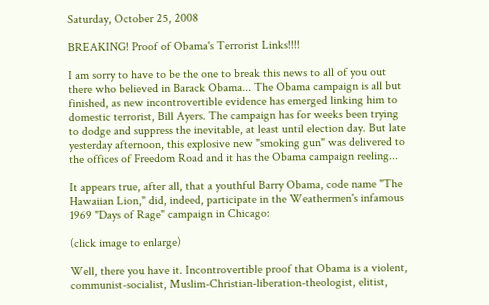Saturday, October 25, 2008

BREAKING! Proof of Obama's Terrorist Links!!!!

I am sorry to have to be the one to break this news to all of you out there who believed in Barack Obama... The Obama campaign is all but finished, as new incontrovertible evidence has emerged linking him to domestic terrorist, Bill Ayers. The campaign has for weeks been trying to dodge and suppress the inevitable, at least until election day. But late yesterday afternoon, this explosive new "smoking gun" was delivered to the offices of Freedom Road and it has the Obama campaign reeling...

It appears true, after all, that a youthful Barry Obama, code name "The Hawaiian Lion," did, indeed, participate in the Weathermen's infamous 1969 "Days of Rage" campaign in Chicago:

(click image to enlarge)

Well, there you have it. Incontrovertible proof that Obama is a violent, communist-socialist, Muslim-Christian-liberation-theologist, elitist,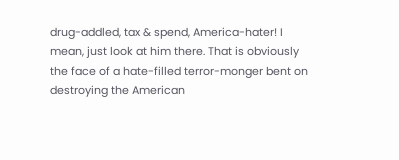drug-addled, tax & spend, America-hater! I mean, just look at him there. That is obviously the face of a hate-filled terror-monger bent on destroying the American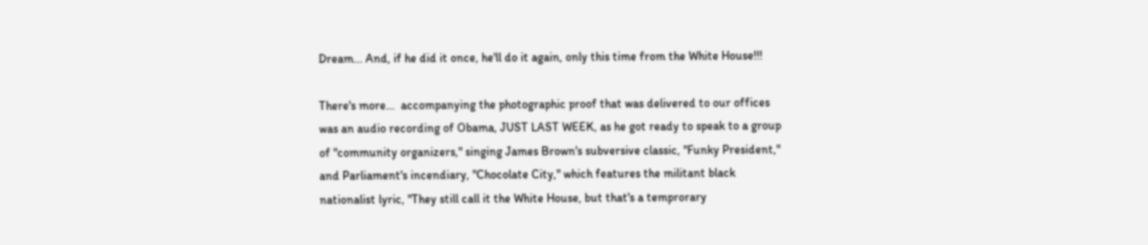Dream... And, if he did it once, he'll do it again, only this time from the White House!!!

There's more...  accompanying the photographic proof that was delivered to our offices was an audio recording of Obama, JUST LAST WEEK, as he got ready to speak to a group of "community organizers," singing James Brown's subversive classic, "Funky President," and Parliament's incendiary, "Chocolate City," which features the militant black nationalist lyric, "They still call it the White House, but that's a temprorary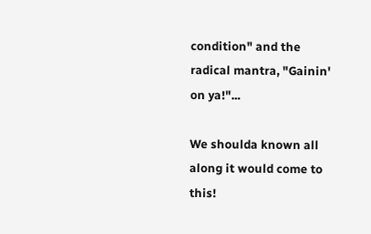condition" and the radical mantra, "Gainin' on ya!"...

We shoulda known all along it would come to this!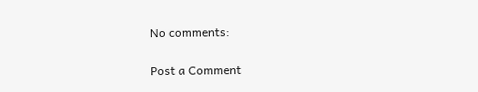No comments:

Post a Comment